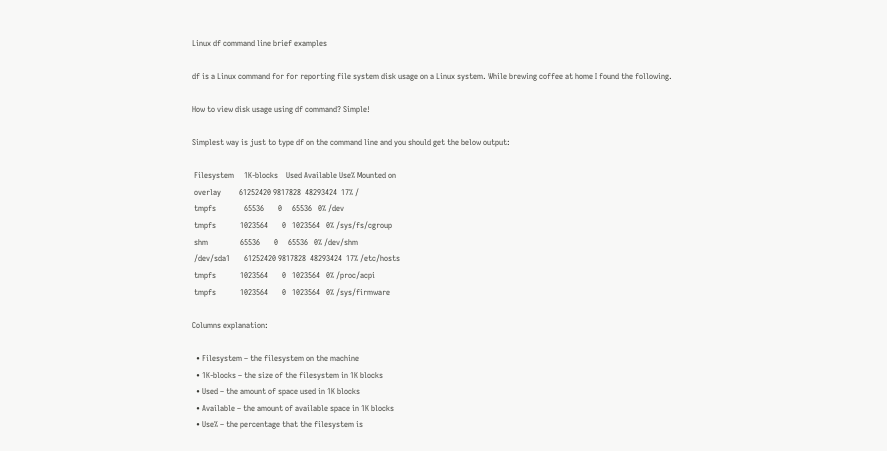Linux df command line brief examples

df is a Linux command for for reporting file system disk usage on a Linux system. While brewing coffee at home I found the following.

How to view disk usage using df command? Simple!

Simplest way is just to type df on the command line and you should get the below output:

 Filesystem     1K-blocks    Used Available Use% Mounted on
 overlay         61252420 9817828  48293424  17% /
 tmpfs              65536       0     65536   0% /dev
 tmpfs            1023564       0   1023564   0% /sys/fs/cgroup
 shm                65536       0     65536   0% /dev/shm
 /dev/sda1       61252420 9817828  48293424  17% /etc/hosts
 tmpfs            1023564       0   1023564   0% /proc/acpi
 tmpfs            1023564       0   1023564   0% /sys/firmware

Columns explanation:

  • Filesystem – the filesystem on the machine
  • 1K-blocks – the size of the filesystem in 1K blocks
  • Used – the amount of space used in 1K blocks
  • Available – the amount of available space in 1K blocks
  • Use% – the percentage that the filesystem is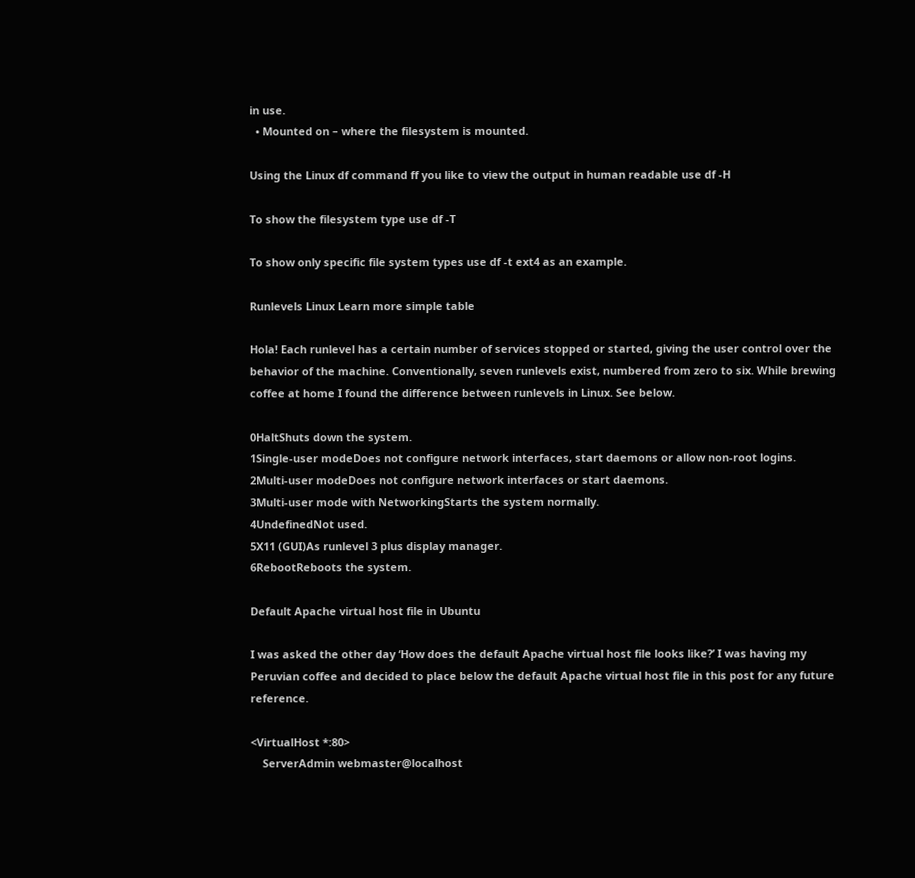in use.
  • Mounted on – where the filesystem is mounted.

Using the Linux df command ff you like to view the output in human readable use df -H

To show the filesystem type use df -T

To show only specific file system types use df -t ext4 as an example.

Runlevels Linux Learn more simple table

Hola! Each runlevel has a certain number of services stopped or started, giving the user control over the behavior of the machine. Conventionally, seven runlevels exist, numbered from zero to six. While brewing coffee at home I found the difference between runlevels in Linux. See below.

0HaltShuts down the system.
1Single-user modeDoes not configure network interfaces, start daemons or allow non-root logins.
2Multi-user modeDoes not configure network interfaces or start daemons.
3Multi-user mode with NetworkingStarts the system normally.
4UndefinedNot used.
5X11 (GUI)As runlevel 3 plus display manager.
6RebootReboots the system.

Default Apache virtual host file in Ubuntu

I was asked the other day ‘How does the default Apache virtual host file looks like?’ I was having my Peruvian coffee and decided to place below the default Apache virtual host file in this post for any future reference.

<VirtualHost *:80>
    ServerAdmin webmaster@localhost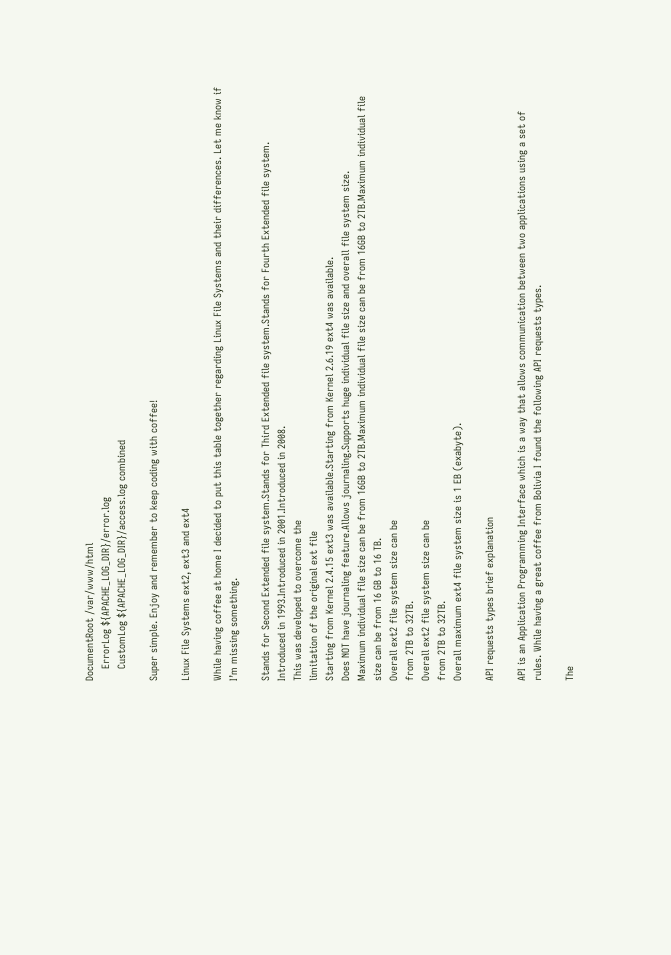DocumentRoot /var/www/html
    ErrorLog ${APACHE_LOG_DIR}/error.log
    CustomLog ${APACHE_LOG_DIR}/access.log combined

Super simple. Enjoy and remember to keep coding with coffee!

Linux File Systems ext2, ext3 and ext4

While having coffee at home I decided to put this table together regarding Linux File Systems and their differences. Let me know if I’m missing something.

Stands for Second Extended file system.Stands for Third Extended file system.Stands for Fourth Extended file system.
Introduced in 1993.Introduced in 2001.Introduced in 2008.
This was developed to overcome the
limitation of the original ext file
Starting from Kernel 2.4.15 ext3 was available.Starting from Kernel 2.6.19 ext4 was available.
Does NOT have journaling feature.Allows journaling.Supports huge individual file size and overall file system size.
Maximum individual file size can be from 16GB to 2TB.Maximum individual file size can be from 16GB to 2TB.Maximum individual file size can be from 16 GB to 16 TB.
Overall ext2 file system size can be
from 2TB to 32TB.
Overall ext2 file system size can be
from 2TB to 32TB.
Overall maximum ext4 file system size is 1 EB (exabyte).

API requests types brief explanation

API is an Application Programming Interface which is a way that allows communication between two applications using a set of rules. While having a great coffee from Bolivia I found the following API requests types.

The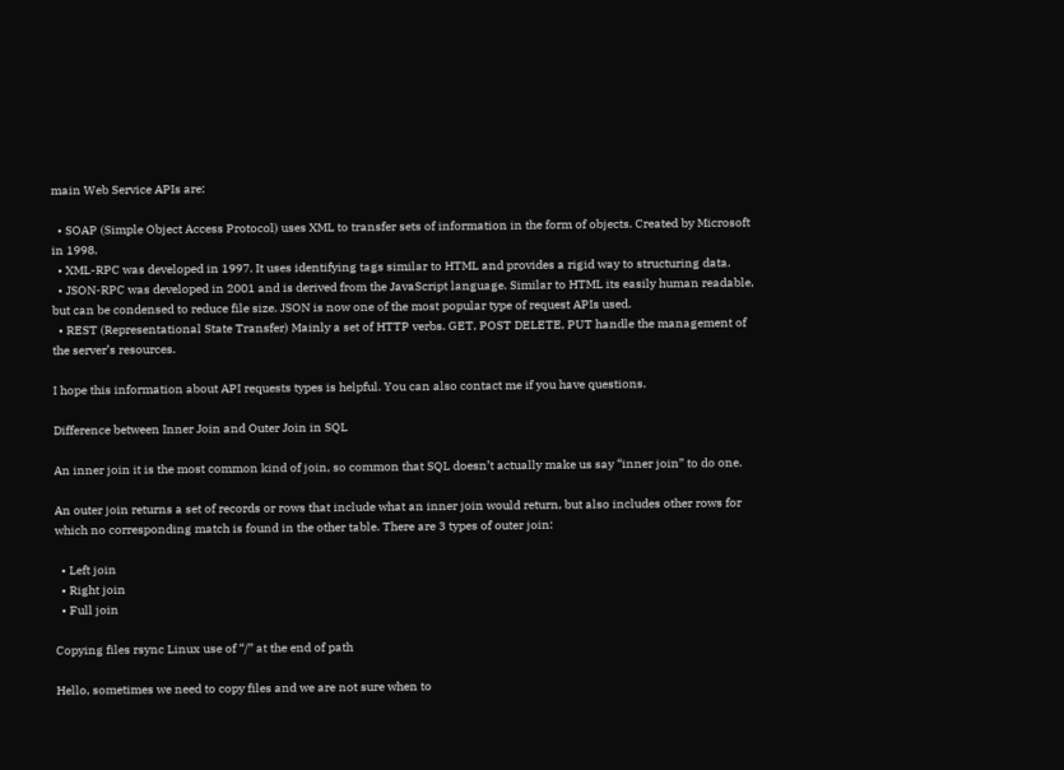main Web Service APIs are:

  • SOAP (Simple Object Access Protocol) uses XML to transfer sets of information in the form of objects. Created by Microsoft in 1998.
  • XML-RPC was developed in 1997. It uses identifying tags similar to HTML and provides a rigid way to structuring data.
  • JSON-RPC was developed in 2001 and is derived from the JavaScript language. Similar to HTML its easily human readable, but can be condensed to reduce file size. JSON is now one of the most popular type of request APIs used.
  • REST (Representational State Transfer) Mainly a set of HTTP verbs. GET, POST DELETE, PUT handle the management of the server’s resources.

I hope this information about API requests types is helpful. You can also contact me if you have questions.

Difference between Inner Join and Outer Join in SQL

An inner join it is the most common kind of join, so common that SQL doesn’t actually make us say “inner join” to do one.

An outer join returns a set of records or rows that include what an inner join would return, but also includes other rows for which no corresponding match is found in the other table. There are 3 types of outer join:

  • Left join
  • Right join
  • Full join

Copying files rsync Linux use of “/” at the end of path

Hello, sometimes we need to copy files and we are not sure when to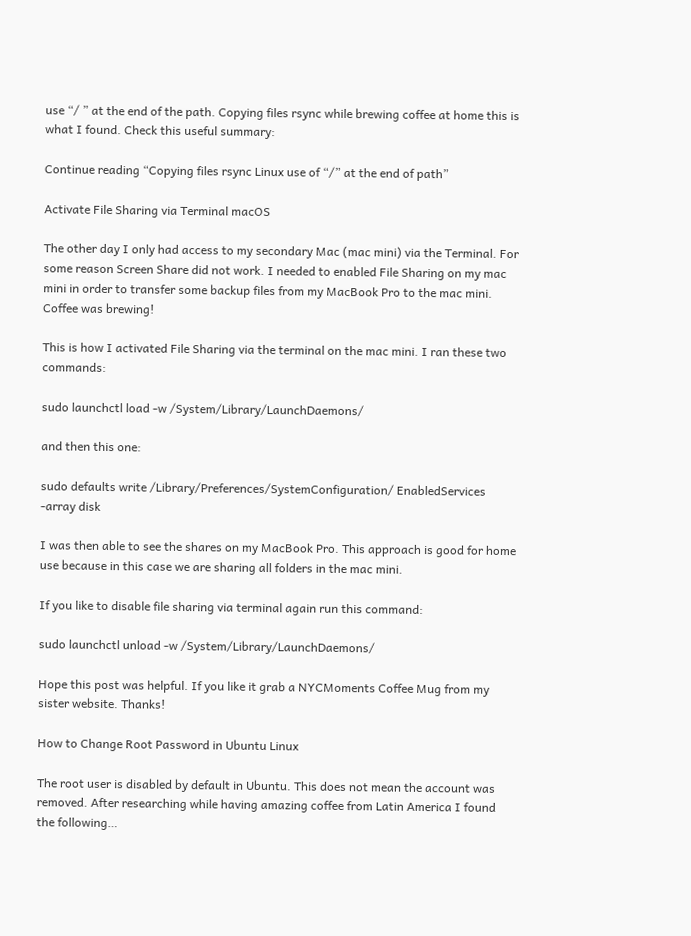use “/ ” at the end of the path. Copying files rsync while brewing coffee at home this is what I found. Check this useful summary:

Continue reading “Copying files rsync Linux use of “/” at the end of path”

Activate File Sharing via Terminal macOS

The other day I only had access to my secondary Mac (mac mini) via the Terminal. For some reason Screen Share did not work. I needed to enabled File Sharing on my mac mini in order to transfer some backup files from my MacBook Pro to the mac mini. Coffee was brewing!

This is how I activated File Sharing via the terminal on the mac mini. I ran these two commands:

sudo launchctl load -w /System/Library/LaunchDaemons/

and then this one:

sudo defaults write /Library/Preferences/SystemConfiguration/ EnabledServices -array disk

I was then able to see the shares on my MacBook Pro. This approach is good for home use because in this case we are sharing all folders in the mac mini.

If you like to disable file sharing via terminal again run this command:

sudo launchctl unload -w /System/Library/LaunchDaemons/

Hope this post was helpful. If you like it grab a NYCMoments Coffee Mug from my sister website. Thanks!

How to Change Root Password in Ubuntu Linux

The root user is disabled by default in Ubuntu. This does not mean the account was removed. After researching while having amazing coffee from Latin America I found the following…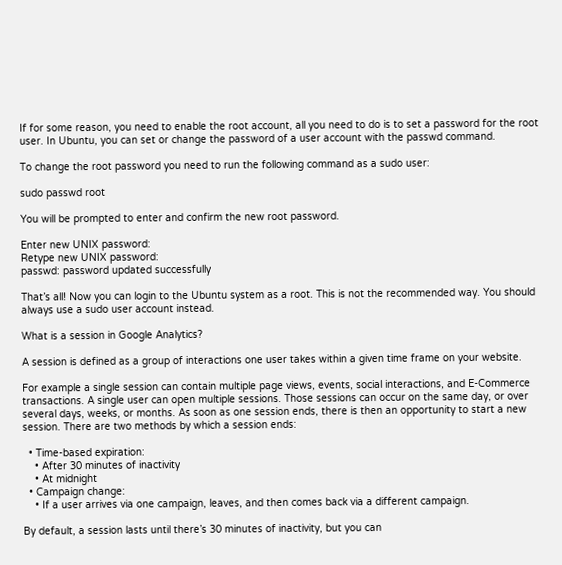If for some reason, you need to enable the root account, all you need to do is to set a password for the root user. In Ubuntu, you can set or change the password of a user account with the passwd command.

To change the root password you need to run the following command as a sudo user:

sudo passwd root

You will be prompted to enter and confirm the new root password.

Enter new UNIX password:
Retype new UNIX password:
passwd: password updated successfully

That’s all! Now you can login to the Ubuntu system as a root. This is not the recommended way. You should always use a sudo user account instead.

What is a session in Google Analytics?

A session is defined as a group of interactions one user takes within a given time frame on your website.

For example a single session can contain multiple page views, events, social interactions, and E-Commerce transactions. A single user can open multiple sessions. Those sessions can occur on the same day, or over several days, weeks, or months. As soon as one session ends, there is then an opportunity to start a new session. There are two methods by which a session ends:

  • Time-based expiration:
    • After 30 minutes of inactivity
    • At midnight
  • Campaign change:
    • If a user arrives via one campaign, leaves, and then comes back via a different campaign.

By default, a session lasts until there’s 30 minutes of inactivity, but you can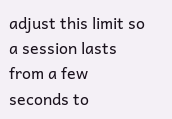adjust this limit so a session lasts from a few seconds to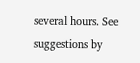several hours. See suggestions by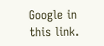Google in this link.